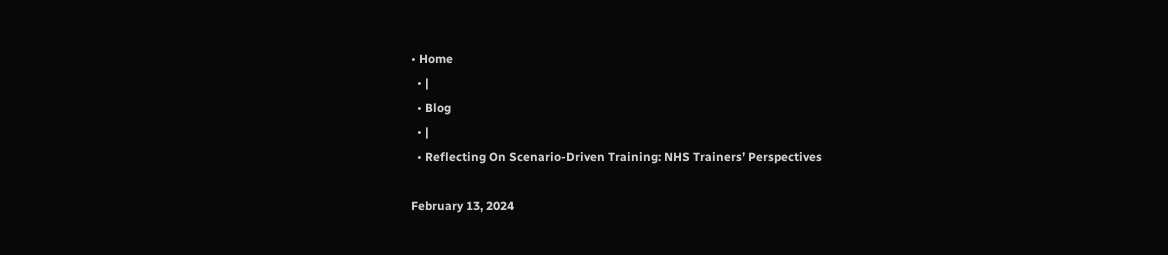• Home
  • |
  • Blog
  • |
  • Reflecting On Scenario-Driven Training: NHS Trainers’ Perspectives

February 13, 2024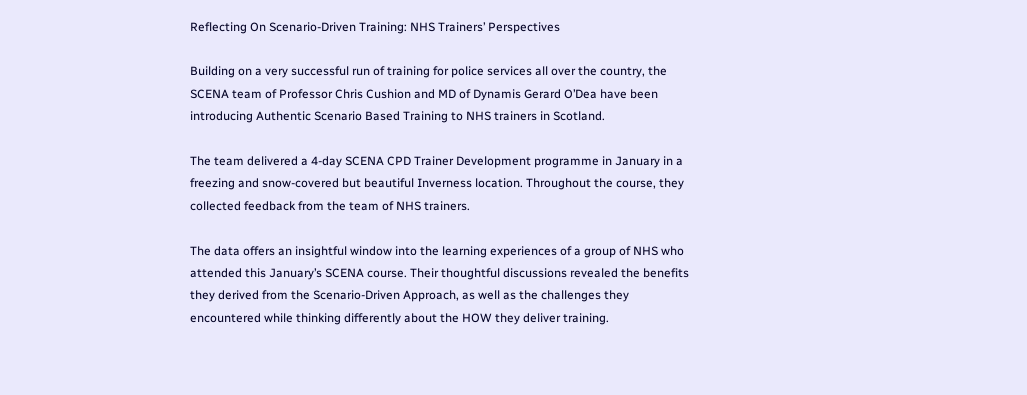Reflecting On Scenario-Driven Training: NHS Trainers’ Perspectives

Building on a very successful run of training for police services all over the country, the SCENA team of Professor Chris Cushion and MD of Dynamis Gerard O’Dea have been introducing Authentic Scenario Based Training to NHS trainers in Scotland.

The team delivered a 4-day SCENA CPD Trainer Development programme in January in a freezing and snow-covered but beautiful Inverness location. Throughout the course, they collected feedback from the team of NHS trainers.

The data offers an insightful window into the learning experiences of a group of NHS who attended this January’s SCENA course. Their thoughtful discussions revealed the benefits they derived from the Scenario-Driven Approach, as well as the challenges they encountered while thinking differently about the HOW they deliver training.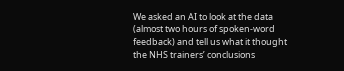We asked an AI to look at the data (almost two hours of spoken-word feedback) and tell us what it thought the NHS trainers’ conclusions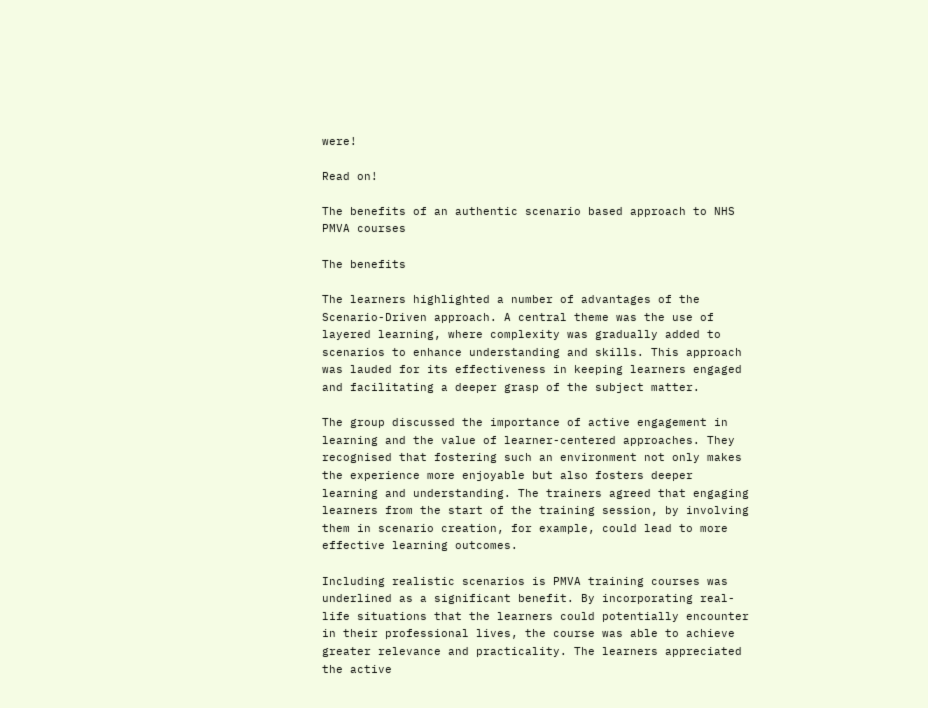were!

Read on!

The benefits of an authentic scenario based approach to NHS PMVA courses

The benefits

The learners highlighted a number of advantages of the Scenario-Driven approach. A central theme was the use of layered learning, where complexity was gradually added to scenarios to enhance understanding and skills. This approach was lauded for its effectiveness in keeping learners engaged and facilitating a deeper grasp of the subject matter.

The group discussed the importance of active engagement in learning and the value of learner-centered approaches. They recognised that fostering such an environment not only makes the experience more enjoyable but also fosters deeper learning and understanding. The trainers agreed that engaging learners from the start of the training session, by involving them in scenario creation, for example, could lead to more effective learning outcomes.

Including realistic scenarios is PMVA training courses was underlined as a significant benefit. By incorporating real-life situations that the learners could potentially encounter in their professional lives, the course was able to achieve greater relevance and practicality. The learners appreciated the active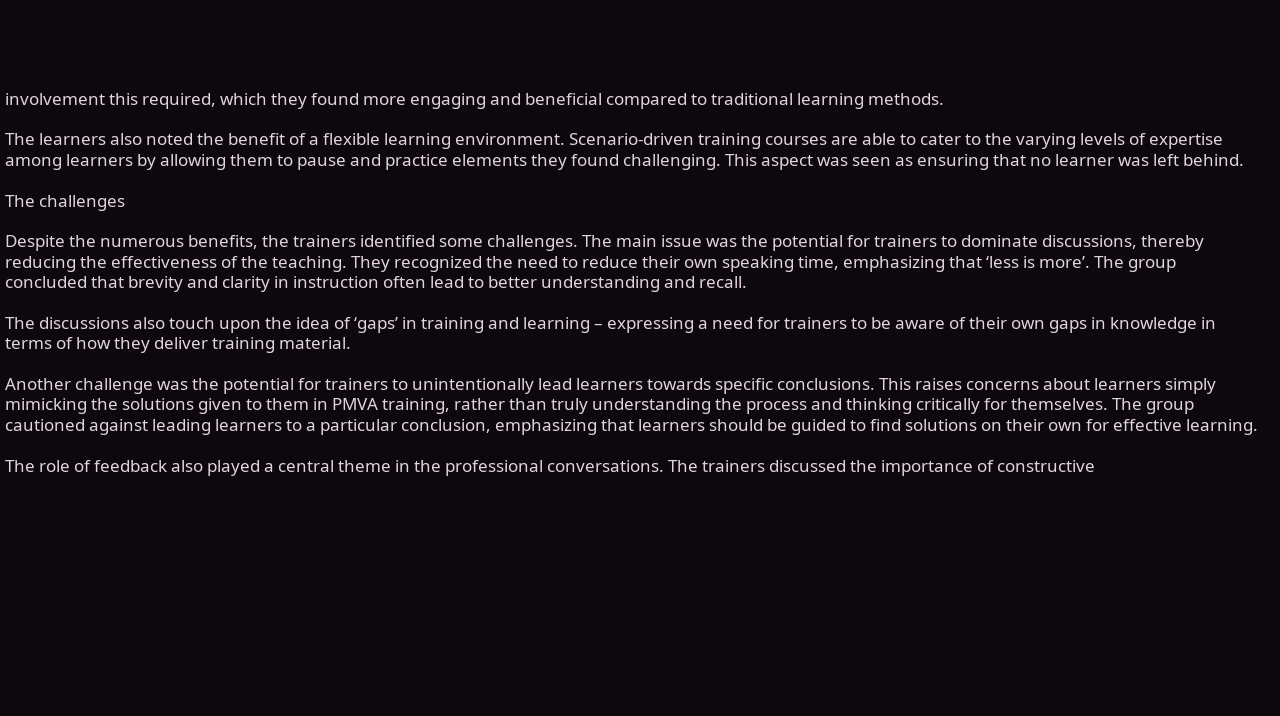involvement this required, which they found more engaging and beneficial compared to traditional learning methods.

The learners also noted the benefit of a flexible learning environment. Scenario-driven training courses are able to cater to the varying levels of expertise among learners by allowing them to pause and practice elements they found challenging. This aspect was seen as ensuring that no learner was left behind.

The challenges

Despite the numerous benefits, the trainers identified some challenges. The main issue was the potential for trainers to dominate discussions, thereby reducing the effectiveness of the teaching. They recognized the need to reduce their own speaking time, emphasizing that ‘less is more’. The group concluded that brevity and clarity in instruction often lead to better understanding and recall.

The discussions also touch upon the idea of ‘gaps’ in training and learning – expressing a need for trainers to be aware of their own gaps in knowledge in terms of how they deliver training material.

Another challenge was the potential for trainers to unintentionally lead learners towards specific conclusions. This raises concerns about learners simply mimicking the solutions given to them in PMVA training, rather than truly understanding the process and thinking critically for themselves. The group cautioned against leading learners to a particular conclusion, emphasizing that learners should be guided to find solutions on their own for effective learning.

The role of feedback also played a central theme in the professional conversations. The trainers discussed the importance of constructive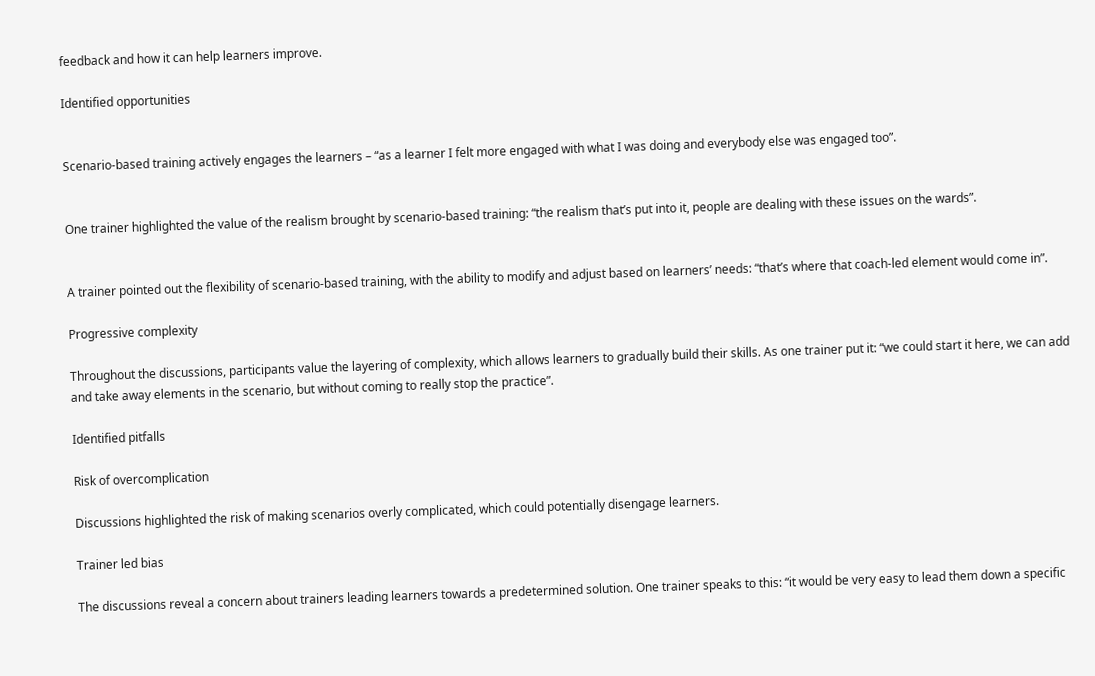feedback and how it can help learners improve.

Identified opportunities


Scenario-based training actively engages the learners – “as a learner I felt more engaged with what I was doing and everybody else was engaged too”.


One trainer highlighted the value of the realism brought by scenario-based training: “the realism that’s put into it, people are dealing with these issues on the wards”.


A trainer pointed out the flexibility of scenario-based training, with the ability to modify and adjust based on learners’ needs: “that’s where that coach-led element would come in”.

Progressive complexity

Throughout the discussions, participants value the layering of complexity, which allows learners to gradually build their skills. As one trainer put it: “we could start it here, we can add and take away elements in the scenario, but without coming to really stop the practice”.

Identified pitfalls

Risk of overcomplication

Discussions highlighted the risk of making scenarios overly complicated, which could potentially disengage learners.

Trainer led bias

The discussions reveal a concern about trainers leading learners towards a predetermined solution. One trainer speaks to this: “it would be very easy to lead them down a specific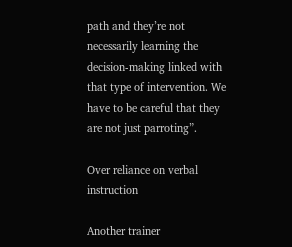path and they’re not necessarily learning the decision-making linked with that type of intervention. We have to be careful that they are not just parroting”.

Over reliance on verbal instruction

Another trainer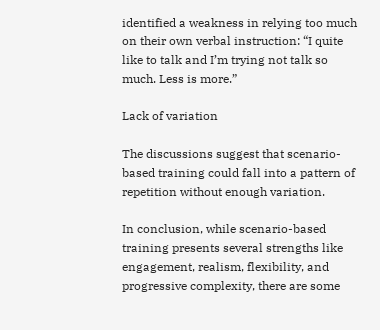identified a weakness in relying too much on their own verbal instruction: “I quite like to talk and I’m trying not talk so much. Less is more.”

Lack of variation

The discussions suggest that scenario-based training could fall into a pattern of repetition without enough variation.

In conclusion, while scenario-based training presents several strengths like engagement, realism, flexibility, and progressive complexity, there are some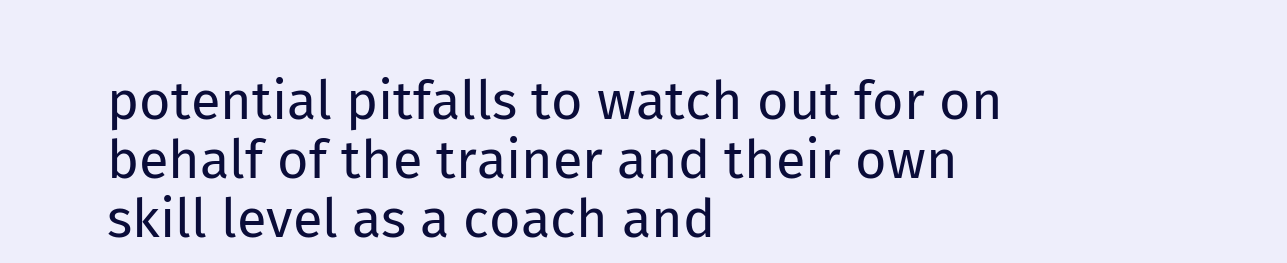potential pitfalls to watch out for on behalf of the trainer and their own skill level as a coach and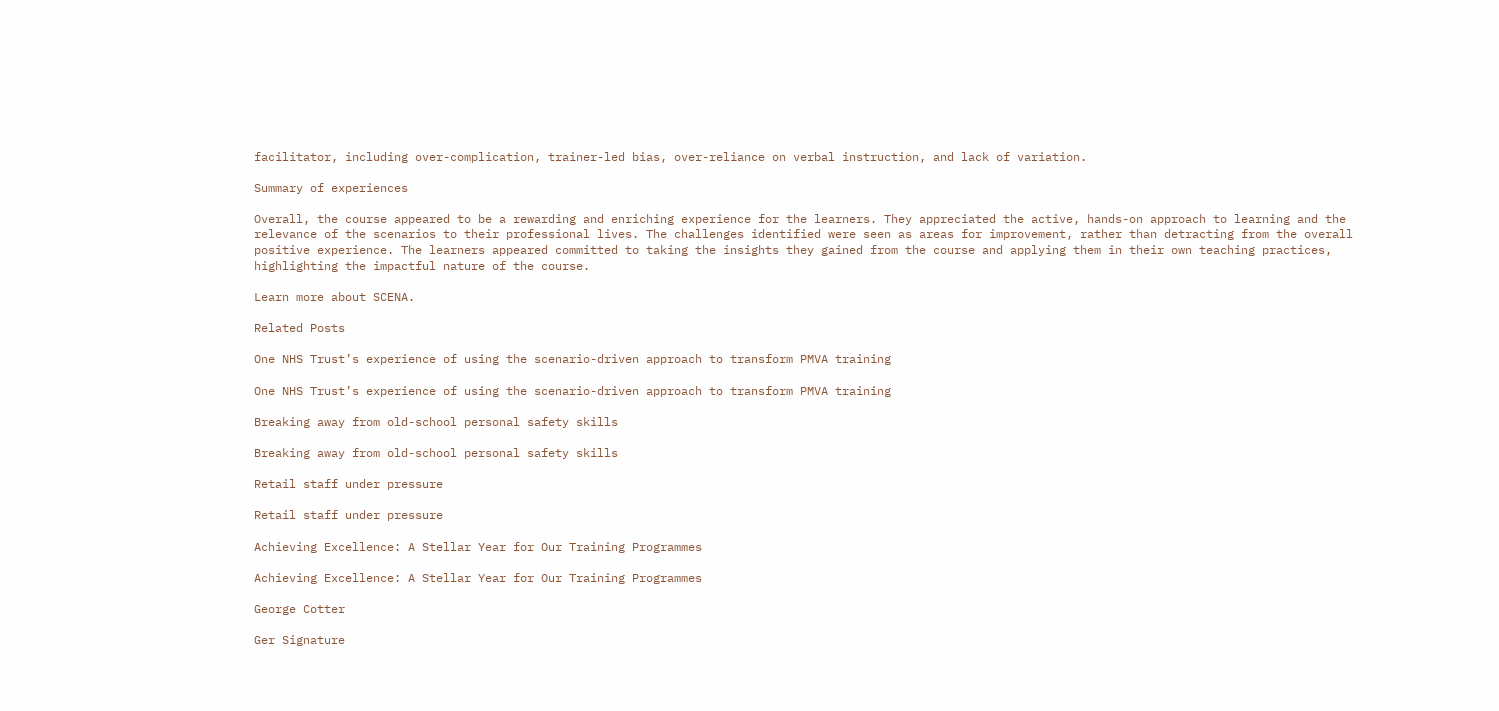facilitator, including over-complication, trainer-led bias, over-reliance on verbal instruction, and lack of variation.

Summary of experiences

Overall, the course appeared to be a rewarding and enriching experience for the learners. They appreciated the active, hands-on approach to learning and the relevance of the scenarios to their professional lives. The challenges identified were seen as areas for improvement, rather than detracting from the overall positive experience. The learners appeared committed to taking the insights they gained from the course and applying them in their own teaching practices, highlighting the impactful nature of the course.

Learn more about SCENA.

Related Posts

One NHS Trust’s experience of using the scenario-driven approach to transform PMVA training

One NHS Trust’s experience of using the scenario-driven approach to transform PMVA training

Breaking away from old-school personal safety skills

Breaking away from old-school personal safety skills

Retail staff under pressure

Retail staff under pressure

Achieving Excellence: A Stellar Year for Our Training Programmes

Achieving Excellence: A Stellar Year for Our Training Programmes

George Cotter

Ger Signature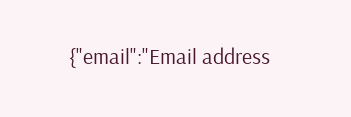{"email":"Email address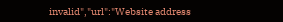invalid","url":"Website address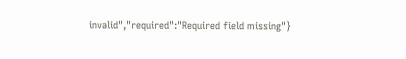invalid","required":"Required field missing"}